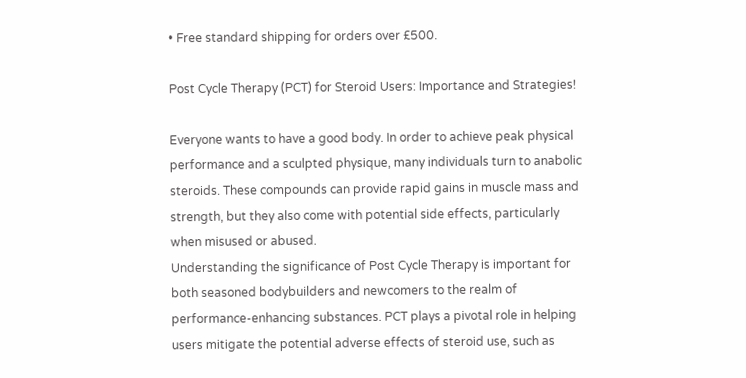• Free standard shipping for orders over £500.

Post Cycle Therapy (PCT) for Steroid Users: Importance and Strategies!

Everyone wants to have a good body. In order to achieve peak physical performance and a sculpted physique, many individuals turn to anabolic steroids. These compounds can provide rapid gains in muscle mass and strength, but they also come with potential side effects, particularly when misused or abused.
Understanding the significance of Post Cycle Therapy is important for both seasoned bodybuilders and newcomers to the realm of performance-enhancing substances. PCT plays a pivotal role in helping users mitigate the potential adverse effects of steroid use, such as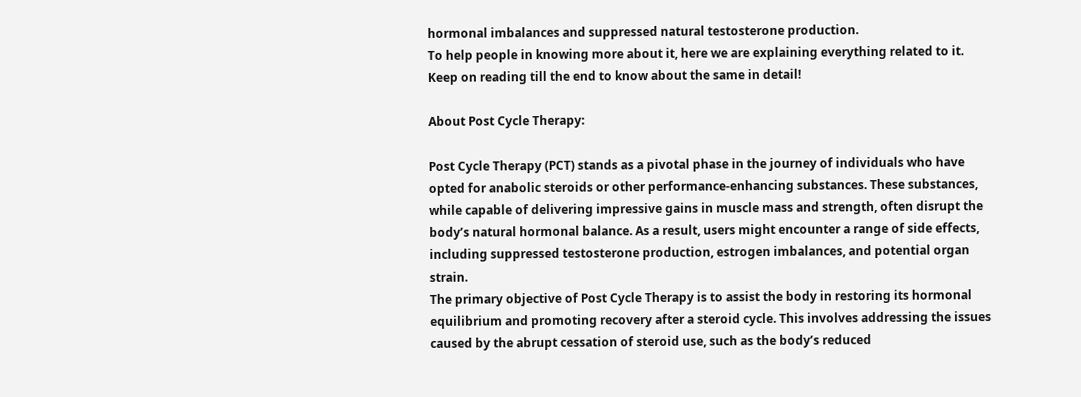hormonal imbalances and suppressed natural testosterone production.
To help people in knowing more about it, here we are explaining everything related to it. Keep on reading till the end to know about the same in detail!

About Post Cycle Therapy:

Post Cycle Therapy (PCT) stands as a pivotal phase in the journey of individuals who have opted for anabolic steroids or other performance-enhancing substances. These substances, while capable of delivering impressive gains in muscle mass and strength, often disrupt the body’s natural hormonal balance. As a result, users might encounter a range of side effects, including suppressed testosterone production, estrogen imbalances, and potential organ strain.
The primary objective of Post Cycle Therapy is to assist the body in restoring its hormonal equilibrium and promoting recovery after a steroid cycle. This involves addressing the issues caused by the abrupt cessation of steroid use, such as the body’s reduced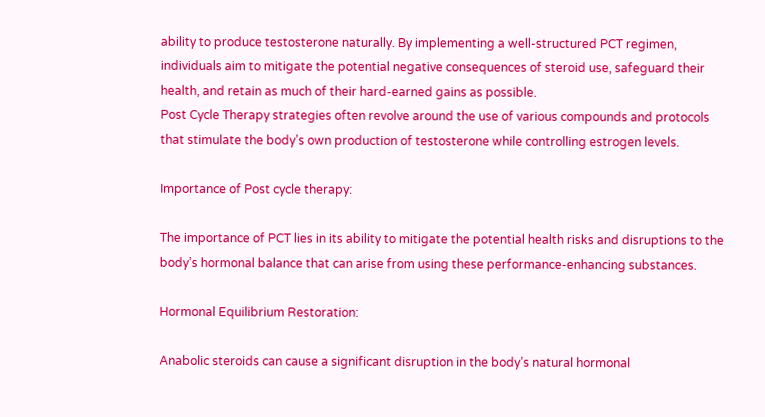ability to produce testosterone naturally. By implementing a well-structured PCT regimen, individuals aim to mitigate the potential negative consequences of steroid use, safeguard their health, and retain as much of their hard-earned gains as possible.
Post Cycle Therapy strategies often revolve around the use of various compounds and protocols that stimulate the body’s own production of testosterone while controlling estrogen levels.

Importance of Post cycle therapy:

The importance of PCT lies in its ability to mitigate the potential health risks and disruptions to the body’s hormonal balance that can arise from using these performance-enhancing substances.

Hormonal Equilibrium Restoration:

Anabolic steroids can cause a significant disruption in the body’s natural hormonal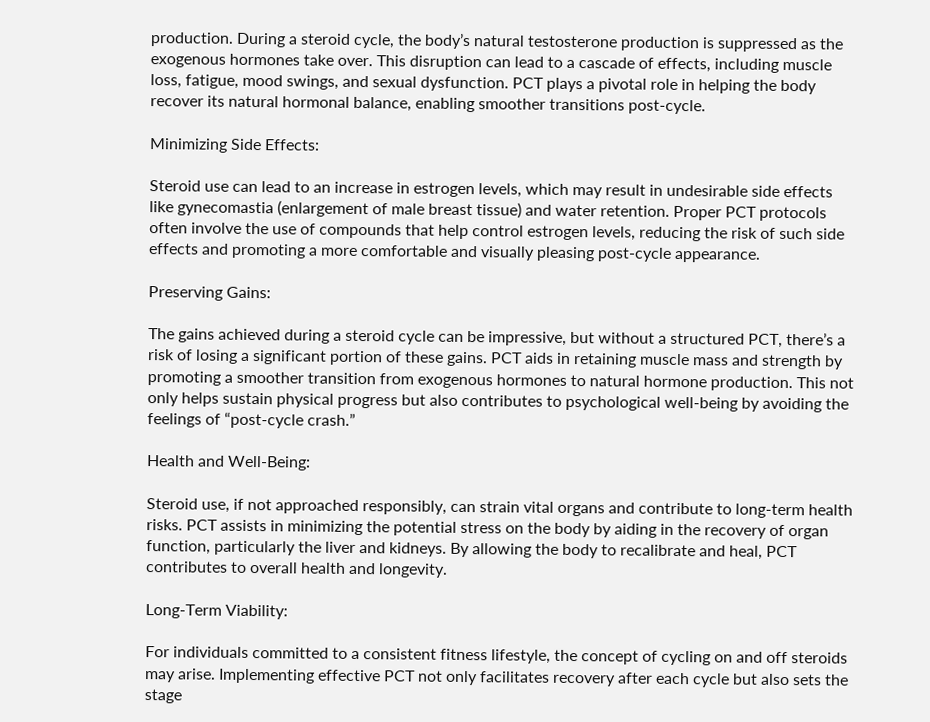production. During a steroid cycle, the body’s natural testosterone production is suppressed as the exogenous hormones take over. This disruption can lead to a cascade of effects, including muscle loss, fatigue, mood swings, and sexual dysfunction. PCT plays a pivotal role in helping the body recover its natural hormonal balance, enabling smoother transitions post-cycle.

Minimizing Side Effects:

Steroid use can lead to an increase in estrogen levels, which may result in undesirable side effects like gynecomastia (enlargement of male breast tissue) and water retention. Proper PCT protocols often involve the use of compounds that help control estrogen levels, reducing the risk of such side effects and promoting a more comfortable and visually pleasing post-cycle appearance.

Preserving Gains:

The gains achieved during a steroid cycle can be impressive, but without a structured PCT, there’s a risk of losing a significant portion of these gains. PCT aids in retaining muscle mass and strength by promoting a smoother transition from exogenous hormones to natural hormone production. This not only helps sustain physical progress but also contributes to psychological well-being by avoiding the feelings of “post-cycle crash.”

Health and Well-Being:

Steroid use, if not approached responsibly, can strain vital organs and contribute to long-term health risks. PCT assists in minimizing the potential stress on the body by aiding in the recovery of organ function, particularly the liver and kidneys. By allowing the body to recalibrate and heal, PCT contributes to overall health and longevity.

Long-Term Viability:

For individuals committed to a consistent fitness lifestyle, the concept of cycling on and off steroids may arise. Implementing effective PCT not only facilitates recovery after each cycle but also sets the stage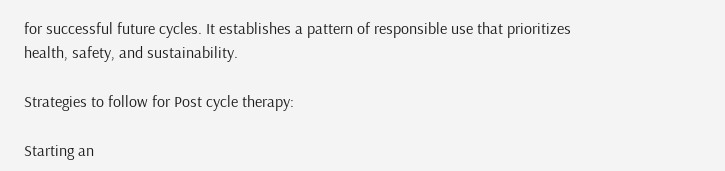for successful future cycles. It establishes a pattern of responsible use that prioritizes health, safety, and sustainability.

Strategies to follow for Post cycle therapy:

Starting an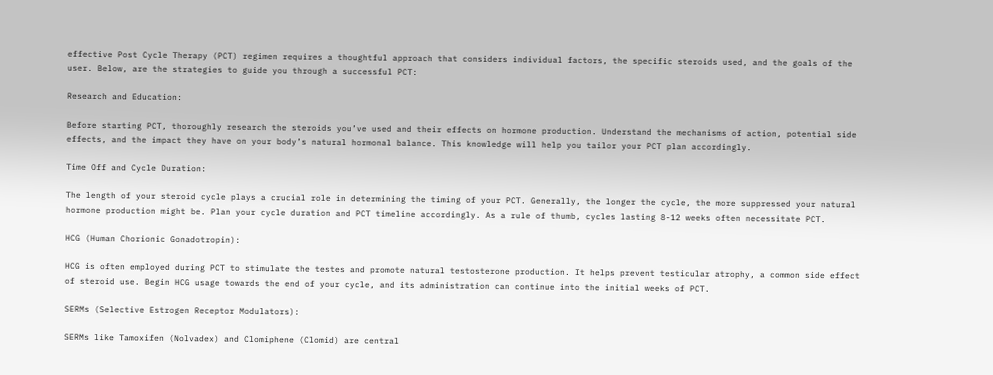effective Post Cycle Therapy (PCT) regimen requires a thoughtful approach that considers individual factors, the specific steroids used, and the goals of the user. Below, are the strategies to guide you through a successful PCT:

Research and Education:

Before starting PCT, thoroughly research the steroids you’ve used and their effects on hormone production. Understand the mechanisms of action, potential side effects, and the impact they have on your body’s natural hormonal balance. This knowledge will help you tailor your PCT plan accordingly.

Time Off and Cycle Duration:

The length of your steroid cycle plays a crucial role in determining the timing of your PCT. Generally, the longer the cycle, the more suppressed your natural hormone production might be. Plan your cycle duration and PCT timeline accordingly. As a rule of thumb, cycles lasting 8-12 weeks often necessitate PCT.

HCG (Human Chorionic Gonadotropin):

HCG is often employed during PCT to stimulate the testes and promote natural testosterone production. It helps prevent testicular atrophy, a common side effect of steroid use. Begin HCG usage towards the end of your cycle, and its administration can continue into the initial weeks of PCT.

SERMs (Selective Estrogen Receptor Modulators):

SERMs like Tamoxifen (Nolvadex) and Clomiphene (Clomid) are central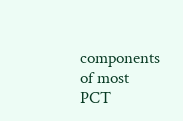components of most PCT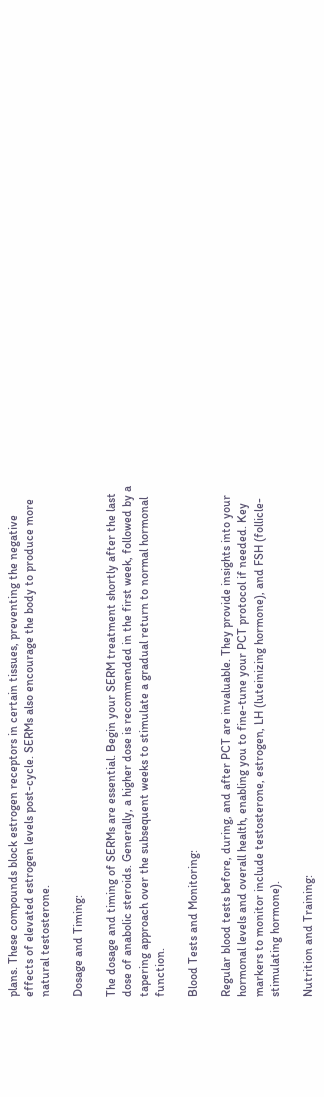plans. These compounds block estrogen receptors in certain tissues, preventing the negative effects of elevated estrogen levels post-cycle. SERMs also encourage the body to produce more natural testosterone.

Dosage and Timing:

The dosage and timing of SERMs are essential. Begin your SERM treatment shortly after the last dose of anabolic steroids. Generally, a higher dose is recommended in the first week, followed by a tapering approach over the subsequent weeks to stimulate a gradual return to normal hormonal function.

Blood Tests and Monitoring:

Regular blood tests before, during, and after PCT are invaluable. They provide insights into your hormonal levels and overall health, enabling you to fine-tune your PCT protocol if needed. Key markers to monitor include testosterone, estrogen, LH (luteinizing hormone), and FSH (follicle-stimulating hormone).

Nutrition and Training: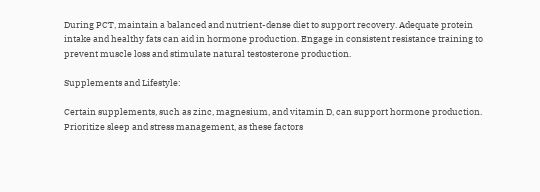During PCT, maintain a balanced and nutrient-dense diet to support recovery. Adequate protein intake and healthy fats can aid in hormone production. Engage in consistent resistance training to prevent muscle loss and stimulate natural testosterone production.

Supplements and Lifestyle:

Certain supplements, such as zinc, magnesium, and vitamin D, can support hormone production. Prioritize sleep and stress management, as these factors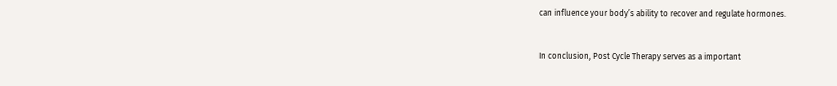can influence your body’s ability to recover and regulate hormones.


In conclusion, Post Cycle Therapy serves as a important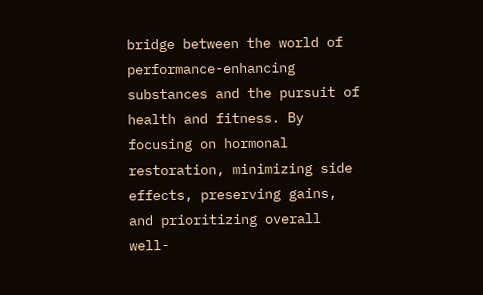bridge between the world of performance-enhancing substances and the pursuit of health and fitness. By focusing on hormonal restoration, minimizing side effects, preserving gains, and prioritizing overall well-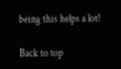being this helps a lot!

Back to top